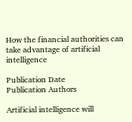How the financial authorities can take advantage of artificial intelligence

Publication Date
Publication Authors

Artificial intelligence will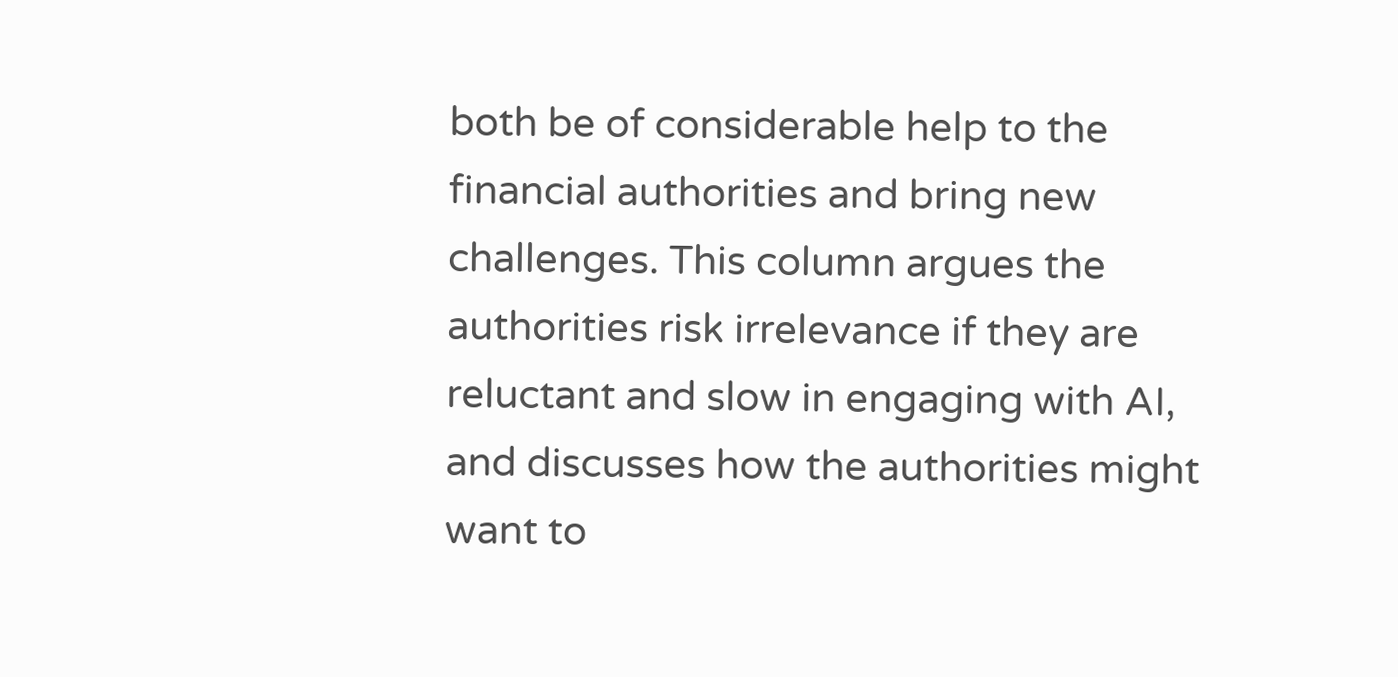both be of considerable help to the financial authorities and bring new challenges. This column argues the authorities risk irrelevance if they are reluctant and slow in engaging with AI, and discusses how the authorities might want to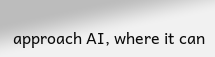approach AI, where it can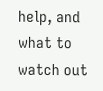help, and what to watch out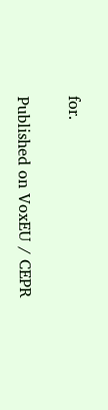for.

Published on VoxEU / CEPR